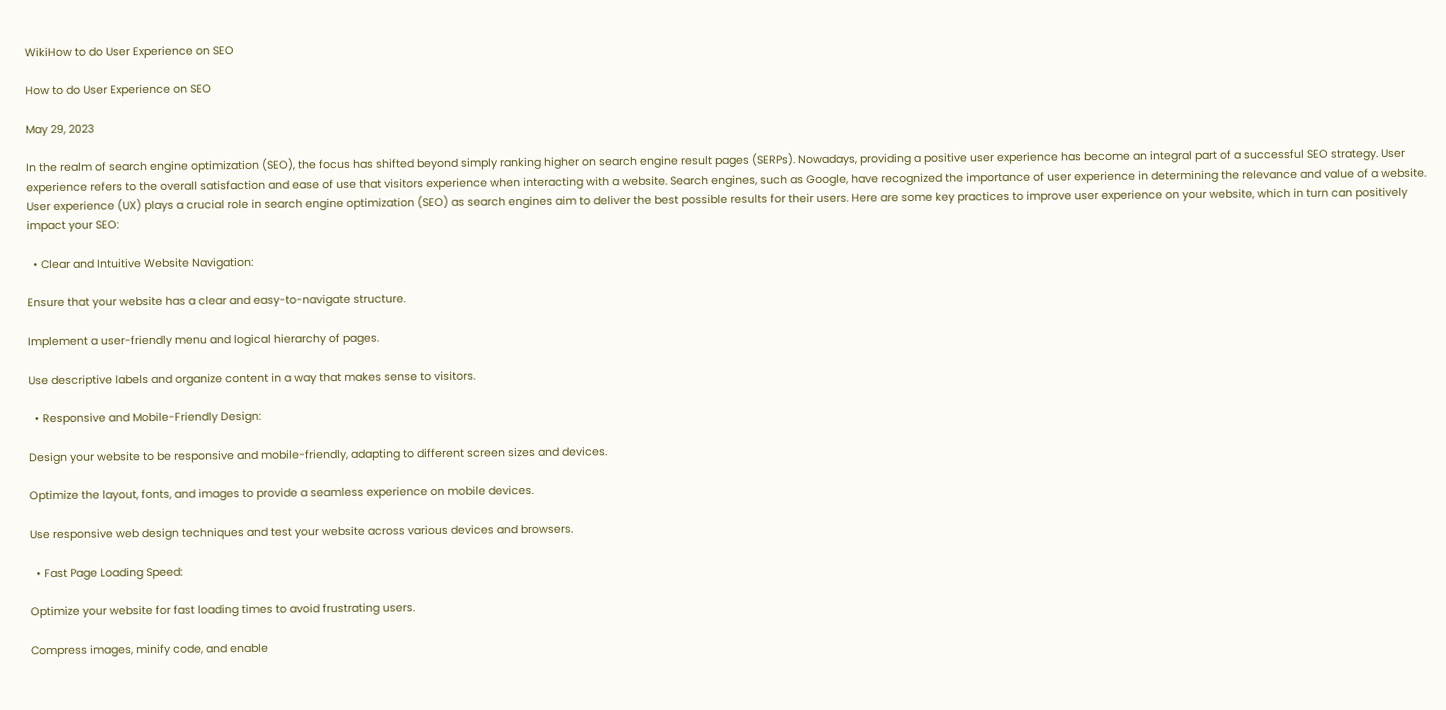WikiHow to do User Experience on SEO

How to do User Experience on SEO

May 29, 2023

In the realm of search engine optimization (SEO), the focus has shifted beyond simply ranking higher on search engine result pages (SERPs). Nowadays, providing a positive user experience has become an integral part of a successful SEO strategy. User experience refers to the overall satisfaction and ease of use that visitors experience when interacting with a website. Search engines, such as Google, have recognized the importance of user experience in determining the relevance and value of a website. User experience (UX) plays a crucial role in search engine optimization (SEO) as search engines aim to deliver the best possible results for their users. Here are some key practices to improve user experience on your website, which in turn can positively impact your SEO:

  • Clear and Intuitive Website Navigation:

Ensure that your website has a clear and easy-to-navigate structure.

Implement a user-friendly menu and logical hierarchy of pages.

Use descriptive labels and organize content in a way that makes sense to visitors.

  • Responsive and Mobile-Friendly Design:

Design your website to be responsive and mobile-friendly, adapting to different screen sizes and devices.

Optimize the layout, fonts, and images to provide a seamless experience on mobile devices.

Use responsive web design techniques and test your website across various devices and browsers.

  • Fast Page Loading Speed:

Optimize your website for fast loading times to avoid frustrating users.

Compress images, minify code, and enable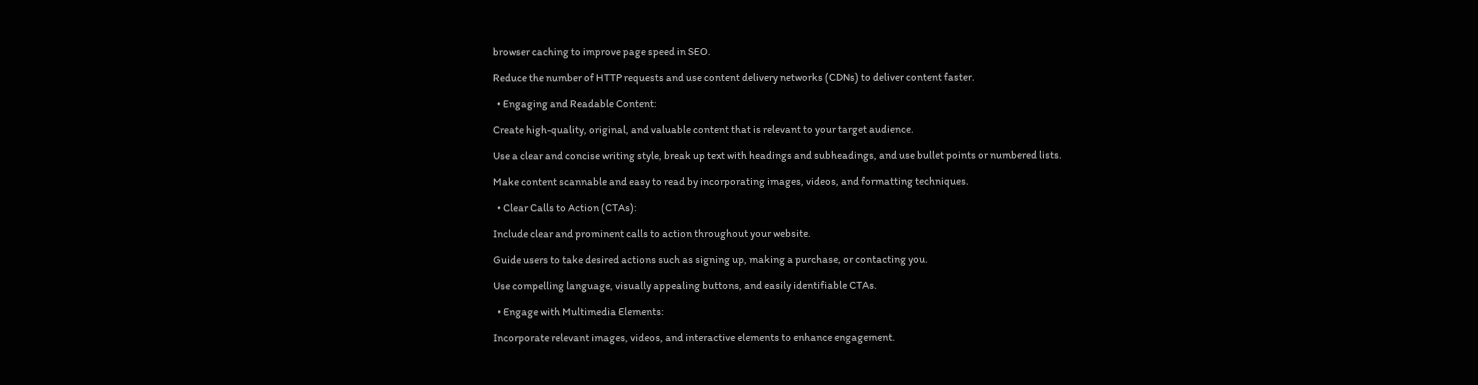browser caching to improve page speed in SEO.

Reduce the number of HTTP requests and use content delivery networks (CDNs) to deliver content faster.

  • Engaging and Readable Content:

Create high-quality, original, and valuable content that is relevant to your target audience.

Use a clear and concise writing style, break up text with headings and subheadings, and use bullet points or numbered lists.

Make content scannable and easy to read by incorporating images, videos, and formatting techniques.

  • Clear Calls to Action (CTAs):

Include clear and prominent calls to action throughout your website.

Guide users to take desired actions such as signing up, making a purchase, or contacting you.

Use compelling language, visually appealing buttons, and easily identifiable CTAs.

  • Engage with Multimedia Elements:

Incorporate relevant images, videos, and interactive elements to enhance engagement.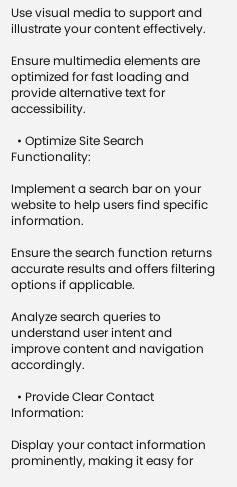Use visual media to support and illustrate your content effectively.

Ensure multimedia elements are optimized for fast loading and provide alternative text for accessibility.

  • Optimize Site Search Functionality:

Implement a search bar on your website to help users find specific information.

Ensure the search function returns accurate results and offers filtering options if applicable.

Analyze search queries to understand user intent and improve content and navigation accordingly.

  • Provide Clear Contact Information:

Display your contact information prominently, making it easy for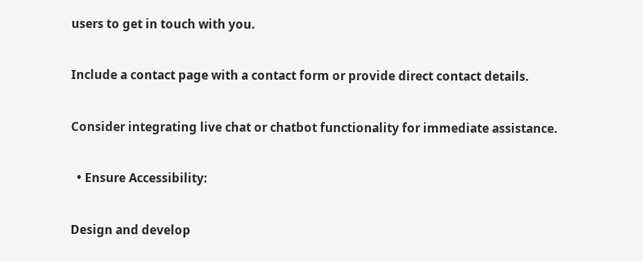users to get in touch with you.

Include a contact page with a contact form or provide direct contact details.

Consider integrating live chat or chatbot functionality for immediate assistance.

  • Ensure Accessibility:

Design and develop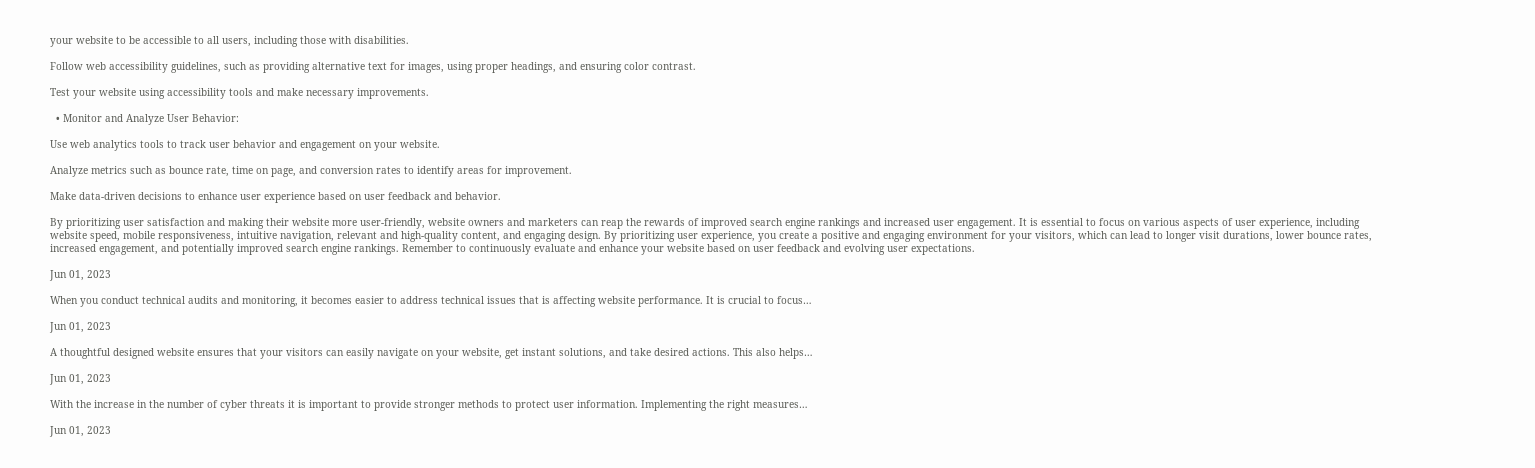your website to be accessible to all users, including those with disabilities.

Follow web accessibility guidelines, such as providing alternative text for images, using proper headings, and ensuring color contrast.

Test your website using accessibility tools and make necessary improvements.

  • Monitor and Analyze User Behavior:

Use web analytics tools to track user behavior and engagement on your website.

Analyze metrics such as bounce rate, time on page, and conversion rates to identify areas for improvement.

Make data-driven decisions to enhance user experience based on user feedback and behavior.

By prioritizing user satisfaction and making their website more user-friendly, website owners and marketers can reap the rewards of improved search engine rankings and increased user engagement. It is essential to focus on various aspects of user experience, including website speed, mobile responsiveness, intuitive navigation, relevant and high-quality content, and engaging design. By prioritizing user experience, you create a positive and engaging environment for your visitors, which can lead to longer visit durations, lower bounce rates, increased engagement, and potentially improved search engine rankings. Remember to continuously evaluate and enhance your website based on user feedback and evolving user expectations.

Jun 01, 2023

When you conduct technical audits and monitoring, it becomes easier to address technical issues that is affecting website performance. It is crucial to focus…

Jun 01, 2023

A thoughtful designed website ensures that your visitors can easily navigate on your website, get instant solutions, and take desired actions. This also helps…

Jun 01, 2023

With the increase in the number of cyber threats it is important to provide stronger methods to protect user information. Implementing the right measures…

Jun 01, 2023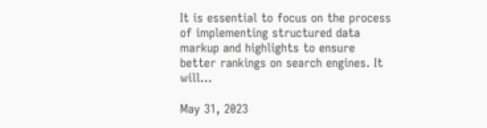It is essential to focus on the process of implementing structured data markup and highlights to ensure better rankings on search engines. It will…

May 31, 2023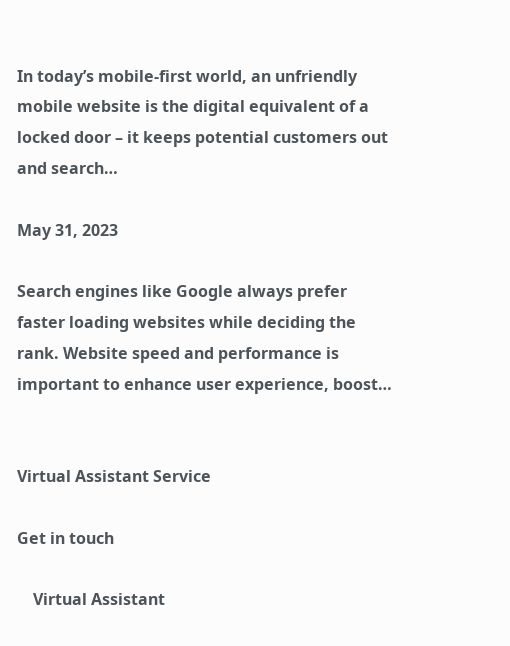In today’s mobile-first world, an unfriendly mobile website is the digital equivalent of a locked door – it keeps potential customers out and search…

May 31, 2023

Search engines like Google always prefer faster loading websites while deciding the rank. Website speed and performance is important to enhance user experience, boost…


Virtual Assistant Service

Get in touch

    Virtual Assistant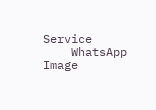Service
    WhatsApp Image